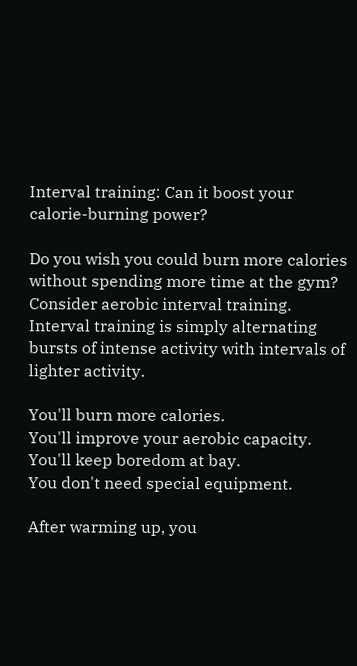Interval training: Can it boost your calorie-burning power?

Do you wish you could burn more calories without spending more time at the gym? Consider aerobic interval training.
Interval training is simply alternating bursts of intense activity with intervals of lighter activity.

You'll burn more calories.
You'll improve your aerobic capacity.
You'll keep boredom at bay.
You don't need special equipment.

After warming up, you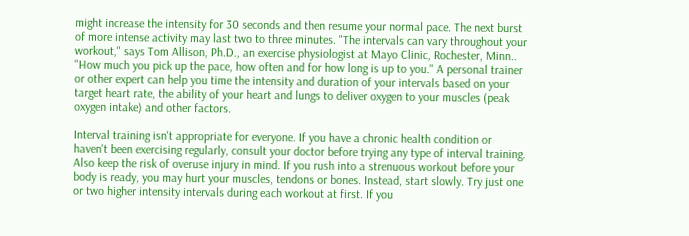might increase the intensity for 30 seconds and then resume your normal pace. The next burst of more intense activity may last two to three minutes. "The intervals can vary throughout your workout," says Tom Allison, Ph.D., an exercise physiologist at Mayo Clinic, Rochester, Minn.. "How much you pick up the pace, how often and for how long is up to you." A personal trainer or other expert can help you time the intensity and duration of your intervals based on your target heart rate, the ability of your heart and lungs to deliver oxygen to your muscles (peak oxygen intake) and other factors.

Interval training isn't appropriate for everyone. If you have a chronic health condition or haven't been exercising regularly, consult your doctor before trying any type of interval training. Also keep the risk of overuse injury in mind. If you rush into a strenuous workout before your body is ready, you may hurt your muscles, tendons or bones. Instead, start slowly. Try just one or two higher intensity intervals during each workout at first. If you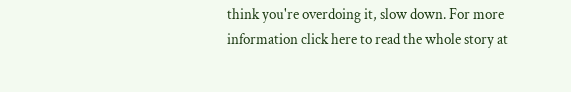think you're overdoing it, slow down. For more information click here to read the whole story at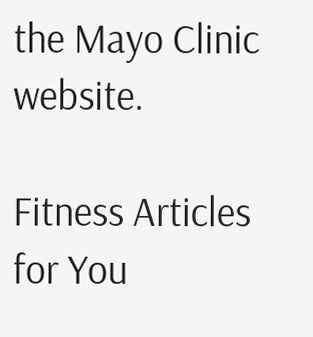the Mayo Clinic website.

Fitness Articles for You